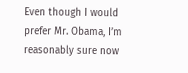Even though I would prefer Mr. Obama, I’m reasonably sure now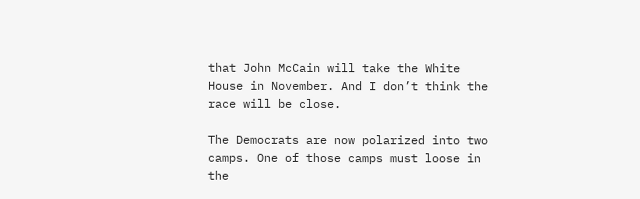that John McCain will take the White House in November. And I don’t think the race will be close.

The Democrats are now polarized into two camps. One of those camps must loose in the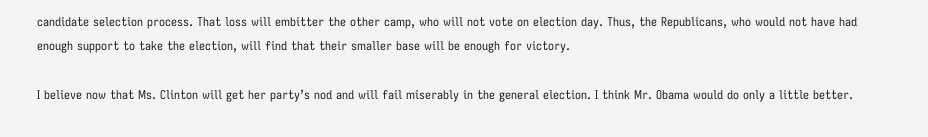candidate selection process. That loss will embitter the other camp, who will not vote on election day. Thus, the Republicans, who would not have had enough support to take the election, will find that their smaller base will be enough for victory.

I believe now that Ms. Clinton will get her party’s nod and will fail miserably in the general election. I think Mr. Obama would do only a little better.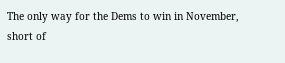The only way for the Dems to win in November, short of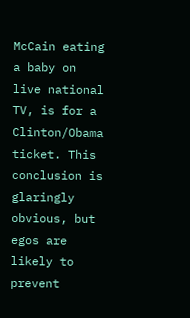McCain eating a baby on live national TV, is for a Clinton/Obama ticket. This conclusion is glaringly obvious, but egos are likely to prevent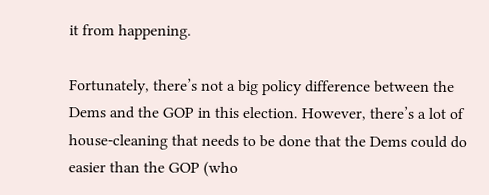it from happening.

Fortunately, there’s not a big policy difference between the Dems and the GOP in this election. However, there’s a lot of house-cleaning that needs to be done that the Dems could do easier than the GOP (who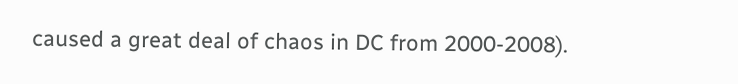caused a great deal of chaos in DC from 2000-2008).